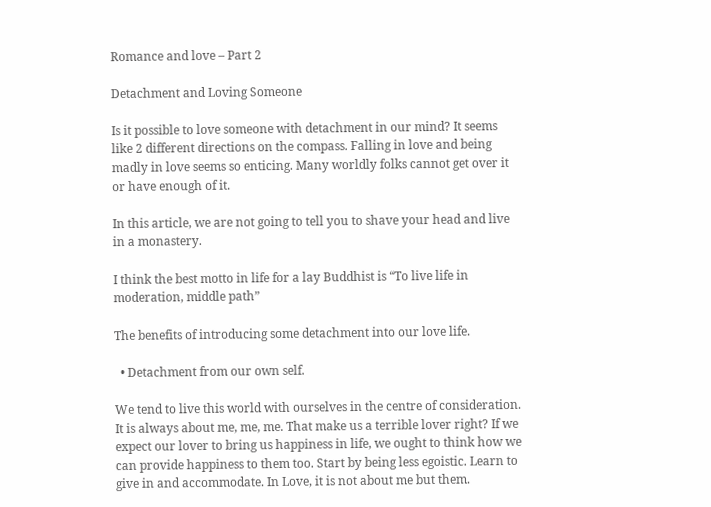Romance and love – Part 2

Detachment and Loving Someone

Is it possible to love someone with detachment in our mind? It seems like 2 different directions on the compass. Falling in love and being madly in love seems so enticing. Many worldly folks cannot get over it or have enough of it.

In this article, we are not going to tell you to shave your head and live in a monastery.

I think the best motto in life for a lay Buddhist is “To live life in moderation, middle path”

The benefits of introducing some detachment into our love life.

  • Detachment from our own self.

We tend to live this world with ourselves in the centre of consideration. It is always about me, me, me. That make us a terrible lover right? If we expect our lover to bring us happiness in life, we ought to think how we can provide happiness to them too. Start by being less egoistic. Learn to give in and accommodate. In Love, it is not about me but them.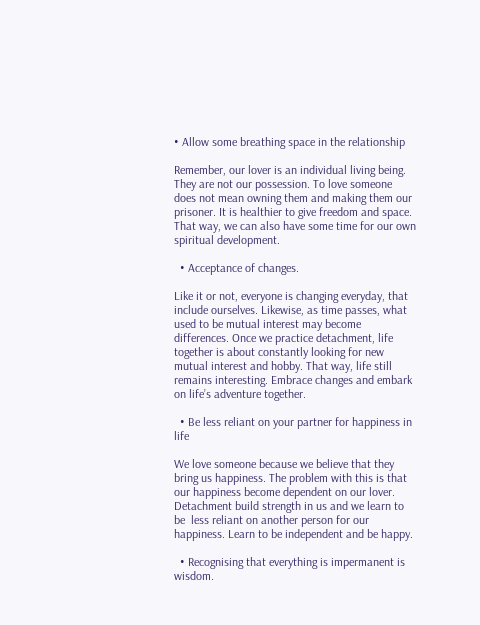• Allow some breathing space in the relationship

Remember, our lover is an individual living being. They are not our possession. To love someone does not mean owning them and making them our prisoner. It is healthier to give freedom and space. That way, we can also have some time for our own spiritual development.

  • Acceptance of changes.

Like it or not, everyone is changing everyday, that include ourselves. Likewise, as time passes, what used to be mutual interest may become differences. Once we practice detachment, life together is about constantly looking for new mutual interest and hobby. That way, life still remains interesting. Embrace changes and embark on life’s adventure together.

  • Be less reliant on your partner for happiness in life

We love someone because we believe that they bring us happiness. The problem with this is that our happiness become dependent on our lover. Detachment build strength in us and we learn to be  less reliant on another person for our happiness. Learn to be independent and be happy.

  • Recognising that everything is impermanent is wisdom.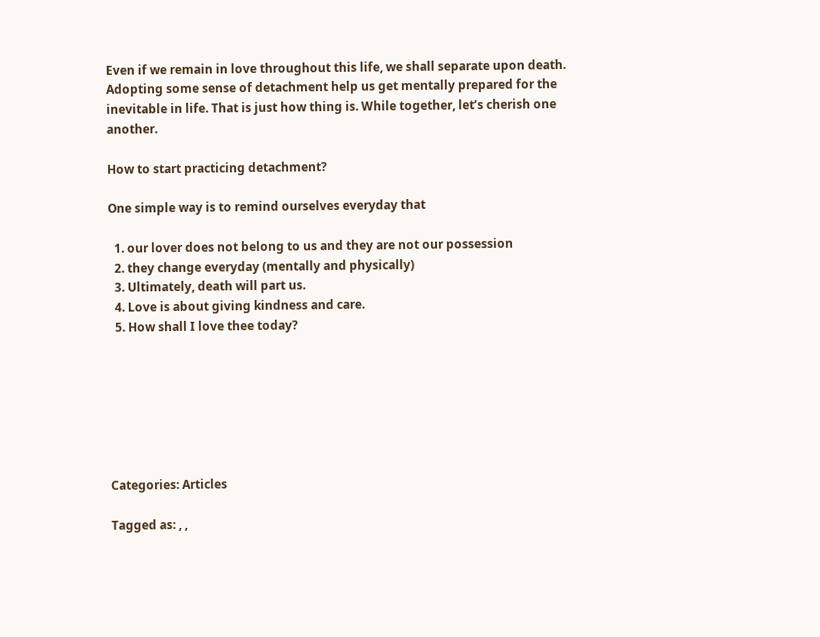Even if we remain in love throughout this life, we shall separate upon death. Adopting some sense of detachment help us get mentally prepared for the inevitable in life. That is just how thing is. While together, let’s cherish one another.

How to start practicing detachment?

One simple way is to remind ourselves everyday that

  1. our lover does not belong to us and they are not our possession
  2. they change everyday (mentally and physically)
  3. Ultimately, death will part us.
  4. Love is about giving kindness and care.
  5. How shall I love thee today?







Categories: Articles

Tagged as: , ,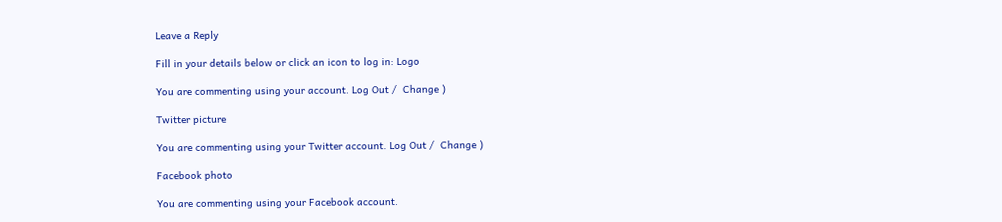Leave a Reply

Fill in your details below or click an icon to log in: Logo

You are commenting using your account. Log Out /  Change )

Twitter picture

You are commenting using your Twitter account. Log Out /  Change )

Facebook photo

You are commenting using your Facebook account.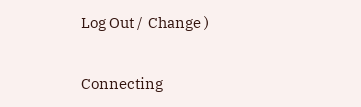Log Out /  Change )

Connecting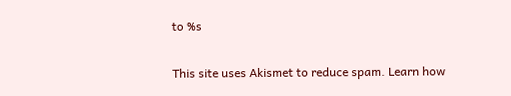to %s

This site uses Akismet to reduce spam. Learn how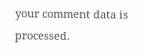your comment data is processed.